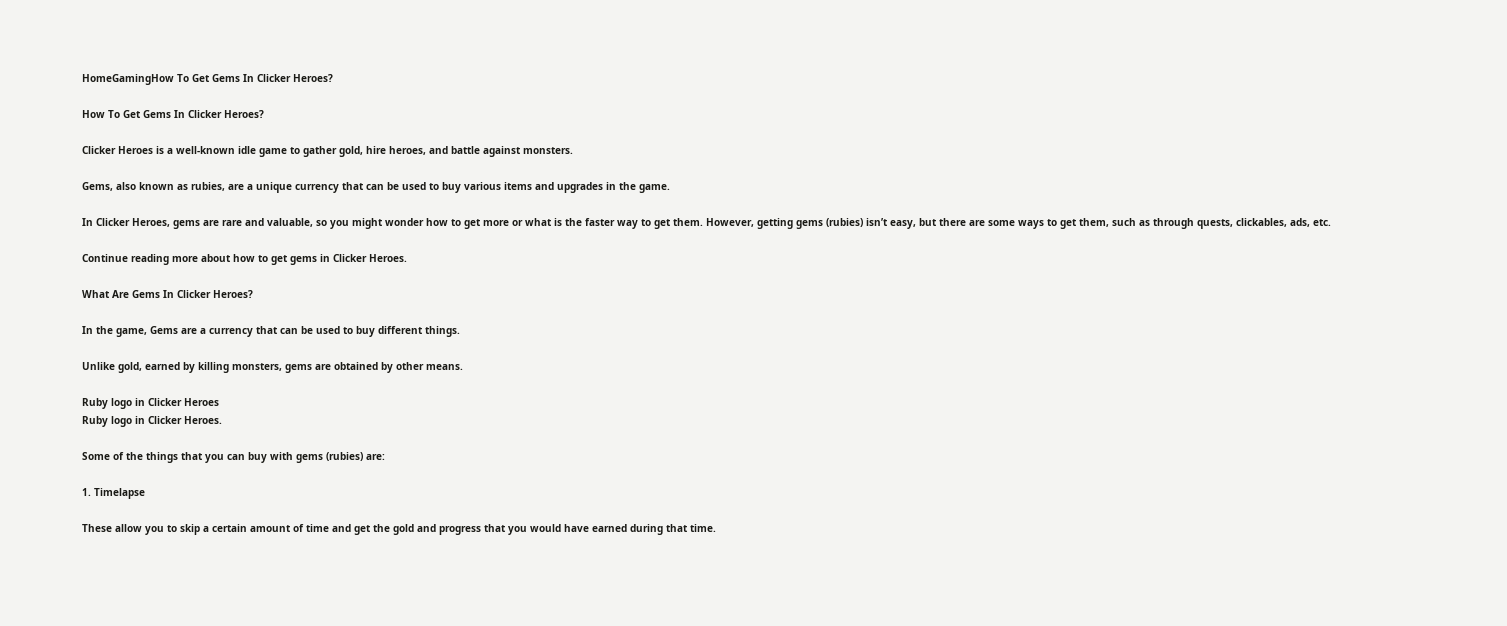HomeGamingHow To Get Gems In Clicker Heroes?

How To Get Gems In Clicker Heroes?

Clicker Heroes is a well-known idle game to gather gold, hire heroes, and battle against monsters.

Gems, also known as rubies, are a unique currency that can be used to buy various items and upgrades in the game.

In Clicker Heroes, gems are rare and valuable, so you might wonder how to get more or what is the faster way to get them. However, getting gems (rubies) isn’t easy, but there are some ways to get them, such as through quests, clickables, ads, etc.

Continue reading more about how to get gems in Clicker Heroes.

What Are Gems In Clicker Heroes?

In the game, Gems are a currency that can be used to buy different things.

Unlike gold, earned by killing monsters, gems are obtained by other means.

Ruby logo in Clicker Heroes
Ruby logo in Clicker Heroes.

Some of the things that you can buy with gems (rubies) are:

1. Timelapse

These allow you to skip a certain amount of time and get the gold and progress that you would have earned during that time.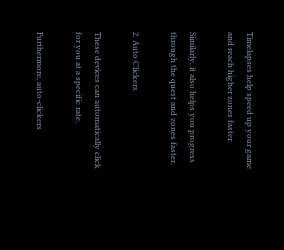Timelapses help speed up your game and reach higher zones faster.

Similarly, it also helps you progress through the quest and zones faster.

2. Auto Clickers

These devices can automatically click for you at a specific rate.

Furthermore, auto-clickers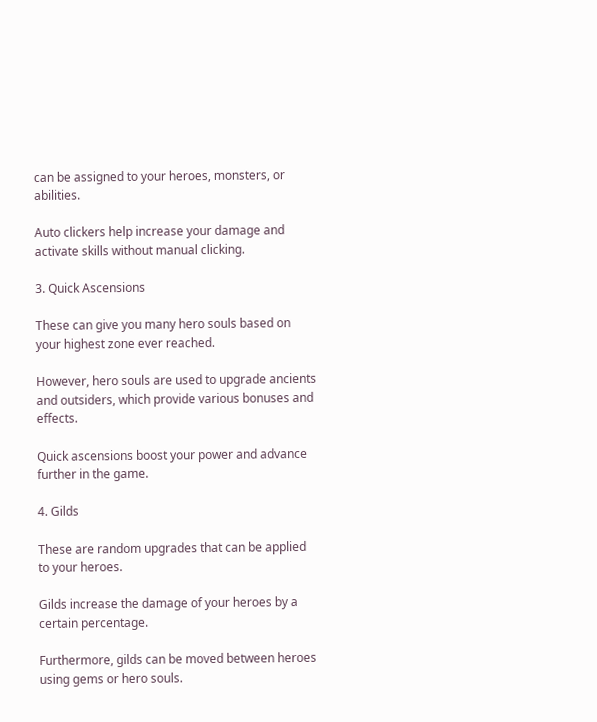can be assigned to your heroes, monsters, or abilities.

Auto clickers help increase your damage and activate skills without manual clicking.

3. Quick Ascensions

These can give you many hero souls based on your highest zone ever reached.

However, hero souls are used to upgrade ancients and outsiders, which provide various bonuses and effects.

Quick ascensions boost your power and advance further in the game.

4. Gilds

These are random upgrades that can be applied to your heroes.

Gilds increase the damage of your heroes by a certain percentage.

Furthermore, gilds can be moved between heroes using gems or hero souls.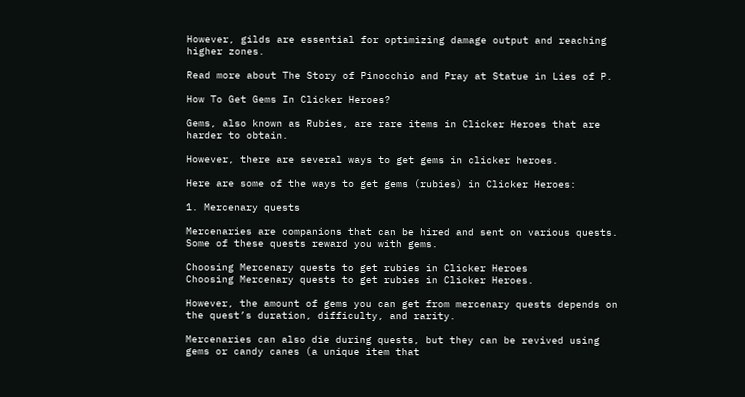However, gilds are essential for optimizing damage output and reaching higher zones.

Read more about The Story of Pinocchio and Pray at Statue in Lies of P.

How To Get Gems In Clicker Heroes?

Gems, also known as Rubies, are rare items in Clicker Heroes that are harder to obtain.

However, there are several ways to get gems in clicker heroes.

Here are some of the ways to get gems (rubies) in Clicker Heroes:

1. Mercenary quests

Mercenaries are companions that can be hired and sent on various quests. Some of these quests reward you with gems.

Choosing Mercenary quests to get rubies in Clicker Heroes
Choosing Mercenary quests to get rubies in Clicker Heroes.

However, the amount of gems you can get from mercenary quests depends on the quest’s duration, difficulty, and rarity.

Mercenaries can also die during quests, but they can be revived using gems or candy canes (a unique item that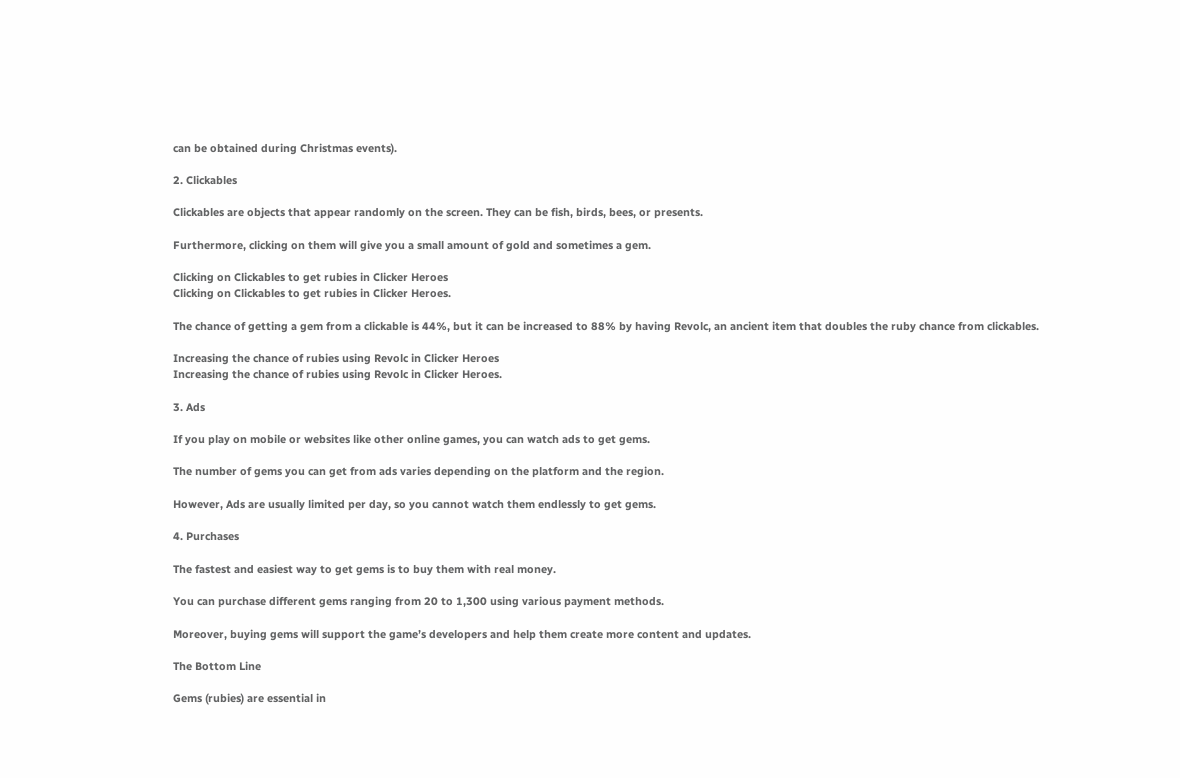can be obtained during Christmas events).

2. Clickables

Clickables are objects that appear randomly on the screen. They can be fish, birds, bees, or presents.

Furthermore, clicking on them will give you a small amount of gold and sometimes a gem.

Clicking on Clickables to get rubies in Clicker Heroes
Clicking on Clickables to get rubies in Clicker Heroes.

The chance of getting a gem from a clickable is 44%, but it can be increased to 88% by having Revolc, an ancient item that doubles the ruby chance from clickables.

Increasing the chance of rubies using Revolc in Clicker Heroes
Increasing the chance of rubies using Revolc in Clicker Heroes.

3. Ads

If you play on mobile or websites like other online games, you can watch ads to get gems.

The number of gems you can get from ads varies depending on the platform and the region.

However, Ads are usually limited per day, so you cannot watch them endlessly to get gems.

4. Purchases

The fastest and easiest way to get gems is to buy them with real money.

You can purchase different gems ranging from 20 to 1,300 using various payment methods.

Moreover, buying gems will support the game’s developers and help them create more content and updates.

The Bottom Line

Gems (rubies) are essential in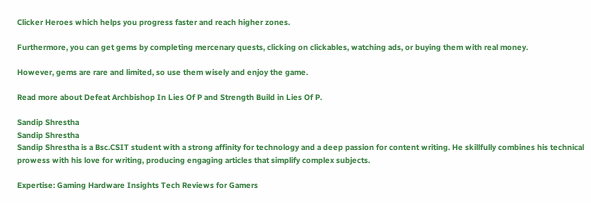Clicker Heroes which helps you progress faster and reach higher zones.

Furthermore, you can get gems by completing mercenary quests, clicking on clickables, watching ads, or buying them with real money.

However, gems are rare and limited, so use them wisely and enjoy the game.

Read more about Defeat Archbishop In Lies Of P and Strength Build in Lies Of P.

Sandip Shrestha
Sandip Shrestha
Sandip Shrestha is a Bsc.CSIT student with a strong affinity for technology and a deep passion for content writing. He skillfully combines his technical prowess with his love for writing, producing engaging articles that simplify complex subjects.

Expertise: Gaming Hardware Insights Tech Reviews for Gamers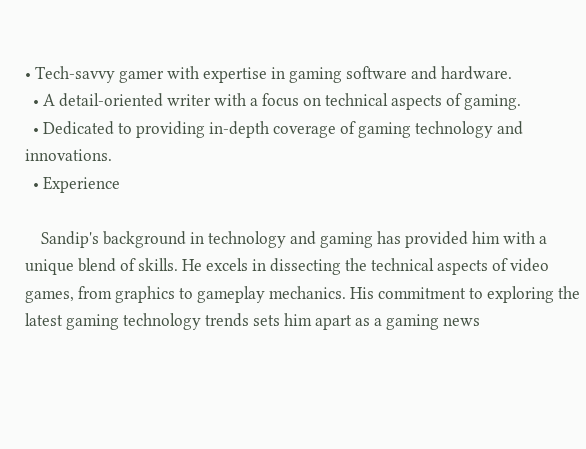• Tech-savvy gamer with expertise in gaming software and hardware.
  • A detail-oriented writer with a focus on technical aspects of gaming.
  • Dedicated to providing in-depth coverage of gaming technology and innovations.
  • Experience

    Sandip's background in technology and gaming has provided him with a unique blend of skills. He excels in dissecting the technical aspects of video games, from graphics to gameplay mechanics. His commitment to exploring the latest gaming technology trends sets him apart as a gaming news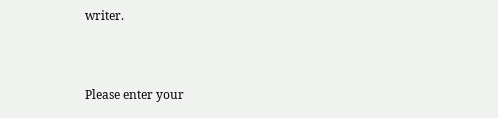writer.



Please enter your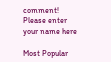comment!
Please enter your name here

Most Popular